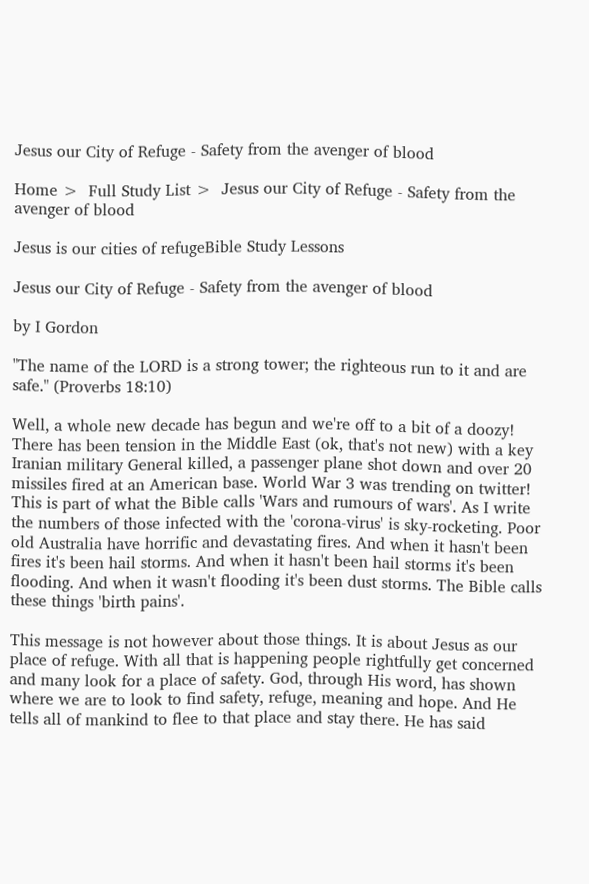Jesus our City of Refuge - Safety from the avenger of blood

Home >  Full Study List >  Jesus our City of Refuge - Safety from the avenger of blood

Jesus is our cities of refugeBible Study Lessons

Jesus our City of Refuge - Safety from the avenger of blood

by I Gordon

"The name of the LORD is a strong tower; the righteous run to it and are safe." (Proverbs 18:10)

Well, a whole new decade has begun and we're off to a bit of a doozy! There has been tension in the Middle East (ok, that's not new) with a key Iranian military General killed, a passenger plane shot down and over 20 missiles fired at an American base. World War 3 was trending on twitter! This is part of what the Bible calls 'Wars and rumours of wars'. As I write the numbers of those infected with the 'corona-virus' is sky-rocketing. Poor old Australia have horrific and devastating fires. And when it hasn't been fires it's been hail storms. And when it hasn't been hail storms it's been flooding. And when it wasn't flooding it's been dust storms. The Bible calls these things 'birth pains'.

This message is not however about those things. It is about Jesus as our place of refuge. With all that is happening people rightfully get concerned and many look for a place of safety. God, through His word, has shown where we are to look to find safety, refuge, meaning and hope. And He tells all of mankind to flee to that place and stay there. He has said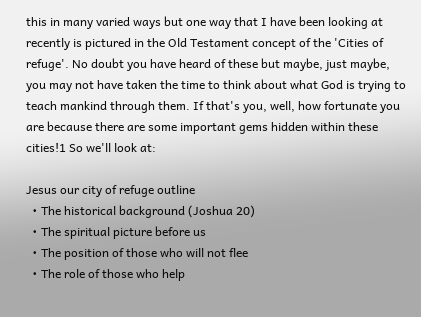this in many varied ways but one way that I have been looking at recently is pictured in the Old Testament concept of the 'Cities of refuge'. No doubt you have heard of these but maybe, just maybe, you may not have taken the time to think about what God is trying to teach mankind through them. If that's you, well, how fortunate you are because there are some important gems hidden within these cities!1 So we'll look at:

Jesus our city of refuge outline
  • The historical background (Joshua 20)
  • The spiritual picture before us
  • The position of those who will not flee
  • The role of those who help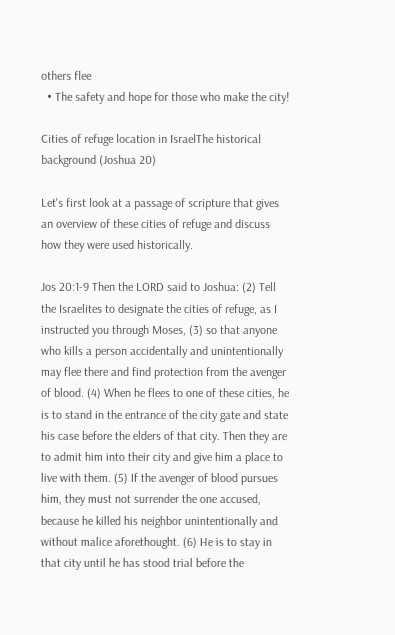others flee
  • The safety and hope for those who make the city!

Cities of refuge location in IsraelThe historical background (Joshua 20)

Let's first look at a passage of scripture that gives an overview of these cities of refuge and discuss how they were used historically.

Jos 20:1-9 Then the LORD said to Joshua: (2) Tell the Israelites to designate the cities of refuge, as I instructed you through Moses, (3) so that anyone who kills a person accidentally and unintentionally may flee there and find protection from the avenger of blood. (4) When he flees to one of these cities, he is to stand in the entrance of the city gate and state his case before the elders of that city. Then they are to admit him into their city and give him a place to live with them. (5) If the avenger of blood pursues him, they must not surrender the one accused, because he killed his neighbor unintentionally and without malice aforethought. (6) He is to stay in that city until he has stood trial before the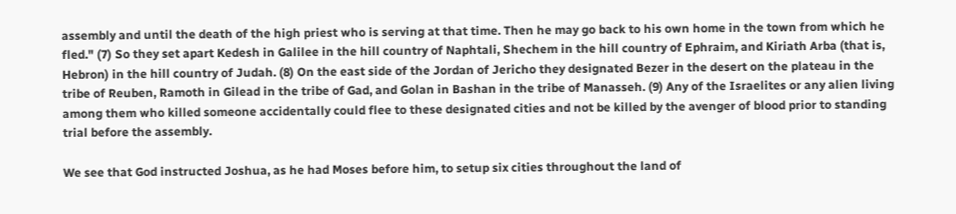assembly and until the death of the high priest who is serving at that time. Then he may go back to his own home in the town from which he fled." (7) So they set apart Kedesh in Galilee in the hill country of Naphtali, Shechem in the hill country of Ephraim, and Kiriath Arba (that is, Hebron) in the hill country of Judah. (8) On the east side of the Jordan of Jericho they designated Bezer in the desert on the plateau in the tribe of Reuben, Ramoth in Gilead in the tribe of Gad, and Golan in Bashan in the tribe of Manasseh. (9) Any of the Israelites or any alien living among them who killed someone accidentally could flee to these designated cities and not be killed by the avenger of blood prior to standing trial before the assembly.

We see that God instructed Joshua, as he had Moses before him, to setup six cities throughout the land of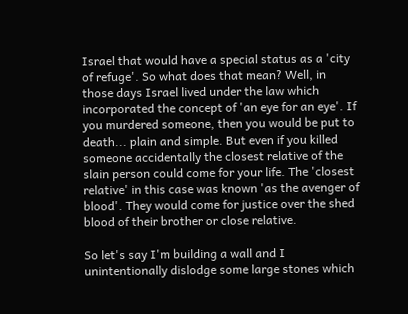Israel that would have a special status as a 'city of refuge'. So what does that mean? Well, in those days Israel lived under the law which incorporated the concept of 'an eye for an eye'. If you murdered someone, then you would be put to death... plain and simple. But even if you killed someone accidentally the closest relative of the slain person could come for your life. The 'closest relative' in this case was known 'as the avenger of blood'. They would come for justice over the shed blood of their brother or close relative.

So let's say I'm building a wall and I unintentionally dislodge some large stones which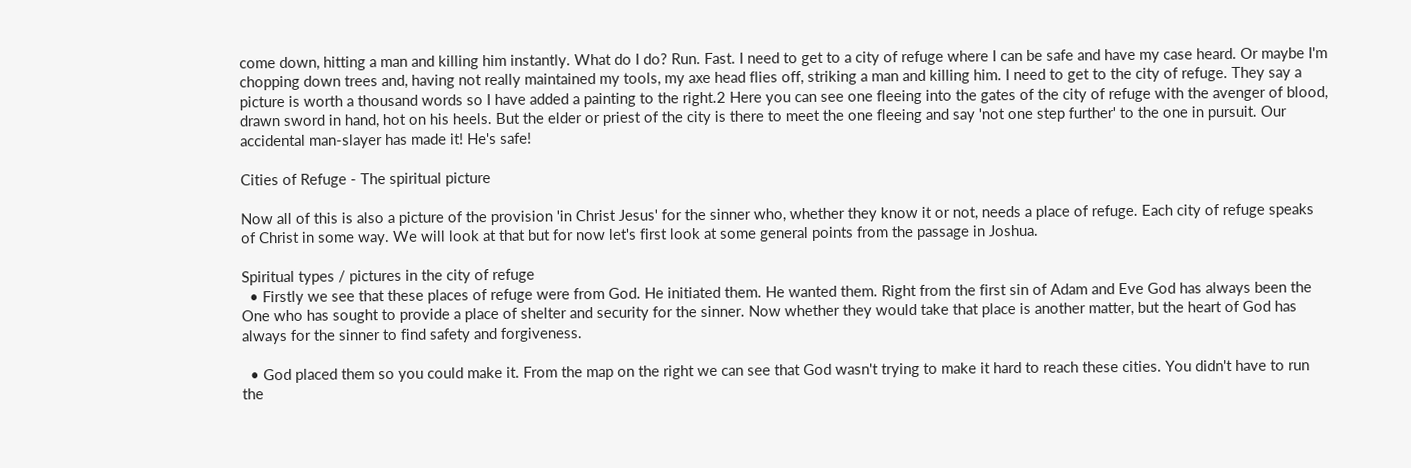come down, hitting a man and killing him instantly. What do I do? Run. Fast. I need to get to a city of refuge where I can be safe and have my case heard. Or maybe I'm chopping down trees and, having not really maintained my tools, my axe head flies off, striking a man and killing him. I need to get to the city of refuge. They say a picture is worth a thousand words so I have added a painting to the right.2 Here you can see one fleeing into the gates of the city of refuge with the avenger of blood, drawn sword in hand, hot on his heels. But the elder or priest of the city is there to meet the one fleeing and say 'not one step further' to the one in pursuit. Our accidental man-slayer has made it! He's safe!

Cities of Refuge - The spiritual picture

Now all of this is also a picture of the provision 'in Christ Jesus' for the sinner who, whether they know it or not, needs a place of refuge. Each city of refuge speaks of Christ in some way. We will look at that but for now let's first look at some general points from the passage in Joshua.

Spiritual types / pictures in the city of refuge
  • Firstly we see that these places of refuge were from God. He initiated them. He wanted them. Right from the first sin of Adam and Eve God has always been the One who has sought to provide a place of shelter and security for the sinner. Now whether they would take that place is another matter, but the heart of God has always for the sinner to find safety and forgiveness.

  • God placed them so you could make it. From the map on the right we can see that God wasn't trying to make it hard to reach these cities. You didn't have to run the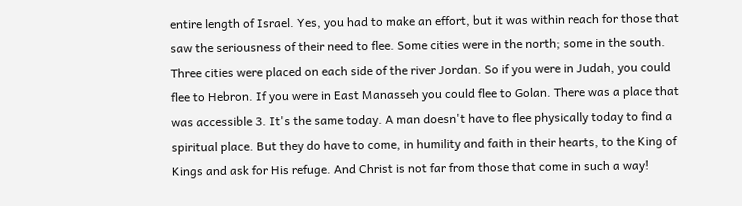entire length of Israel. Yes, you had to make an effort, but it was within reach for those that saw the seriousness of their need to flee. Some cities were in the north; some in the south. Three cities were placed on each side of the river Jordan. So if you were in Judah, you could flee to Hebron. If you were in East Manasseh you could flee to Golan. There was a place that was accessible 3. It's the same today. A man doesn't have to flee physically today to find a spiritual place. But they do have to come, in humility and faith in their hearts, to the King of Kings and ask for His refuge. And Christ is not far from those that come in such a way!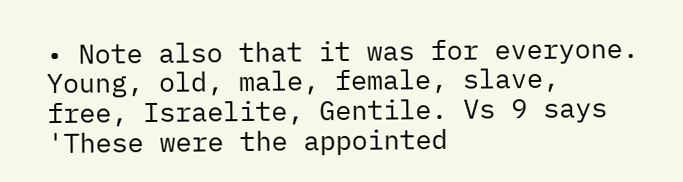• Note also that it was for everyone. Young, old, male, female, slave, free, Israelite, Gentile. Vs 9 says 'These were the appointed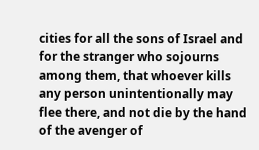cities for all the sons of Israel and for the stranger who sojourns among them, that whoever kills any person unintentionally may flee there, and not die by the hand of the avenger of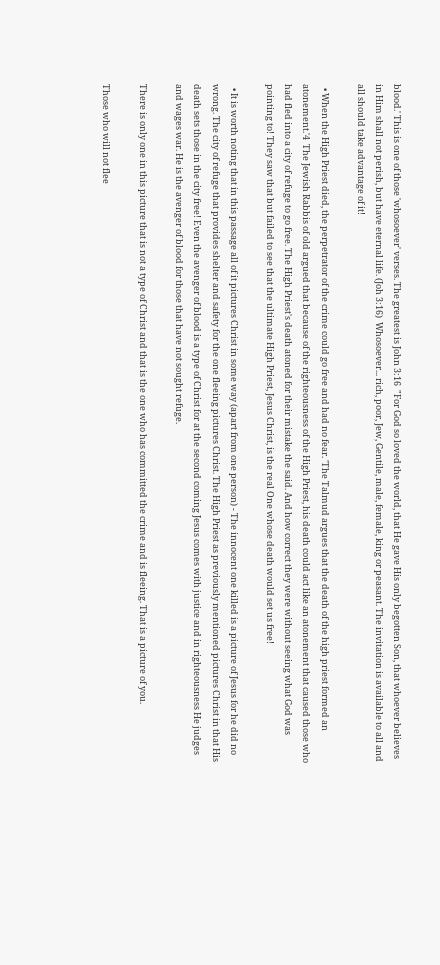blood.' This is one of those 'whosoever' verses. The greatest is John 3:16  "For God so loved the world, that He gave His only begotten Son, that whoever believes in Him shall not perish, but have eternal life. (Joh 3:16)  Whosoever... rich, poor, Jew, Gentile, male, female, king or peasant. The invitation is available to all and all should take advantage of it!

  • When the High Priest died, the perpetrator of the crime could go free and had no fear. 'The Talmud argues that the death of the high priest formed an atonement.'4  The Jewish Rabbis of old argued that because of the righteousness of the High Priest, his death could act like an atonement that caused those who had fled into a city of refuge to go free. The High Priest's death atoned for their mistake the said. And how correct they were without seeing what God was pointing to! They saw that but failed to see that the ultimate High Priest, Jesus Christ, is the real One whose death would set us free!

  • It is worth noting that in this passage all of it pictures Christ in some way (apart from one person) - The innocent one killed is a picture of Jesus for he did no wrong. The city of refuge that provides shelter and safety for the one fleeing pictures Christ. The High Priest as previously mentioned pictures Christ in that His death sets those in the city free! Even the avenger of blood is a type of Christ for at the second coming Jesus comes with justice and in righteousness He judges and wages war. He is the avenger of blood for those that have not sought refuge.

There is only one in this picture that is not a type of Christ and that is the one who has committed the crime and is fleeing. That is a picture of you.

Those who will not flee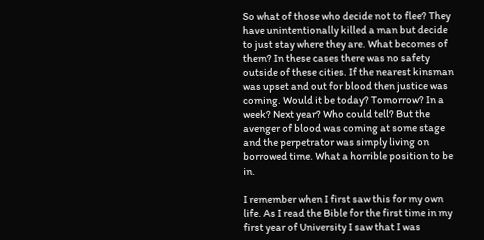So what of those who decide not to flee? They have unintentionally killed a man but decide to just stay where they are. What becomes of them? In these cases there was no safety outside of these cities. If the nearest kinsman was upset and out for blood then justice was coming. Would it be today? Tomorrow? In a week? Next year? Who could tell? But the avenger of blood was coming at some stage and the perpetrator was simply living on borrowed time. What a horrible position to be in.

I remember when I first saw this for my own life. As I read the Bible for the first time in my first year of University I saw that I was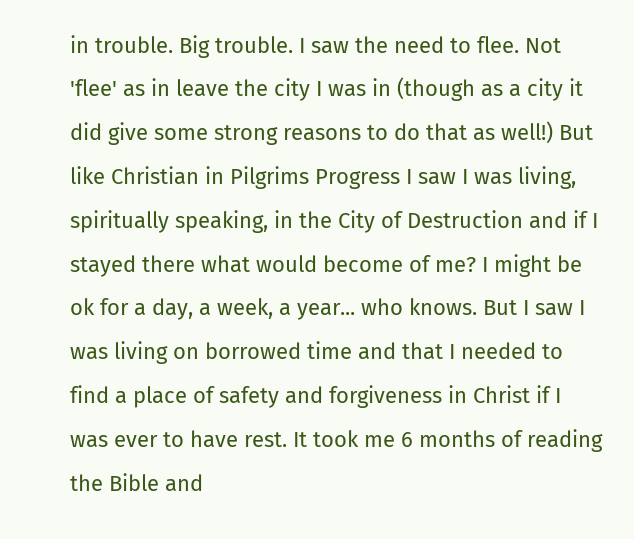in trouble. Big trouble. I saw the need to flee. Not 'flee' as in leave the city I was in (though as a city it did give some strong reasons to do that as well!) But like Christian in Pilgrims Progress I saw I was living, spiritually speaking, in the City of Destruction and if I stayed there what would become of me? I might be ok for a day, a week, a year... who knows. But I saw I was living on borrowed time and that I needed to find a place of safety and forgiveness in Christ if I was ever to have rest. It took me 6 months of reading the Bible and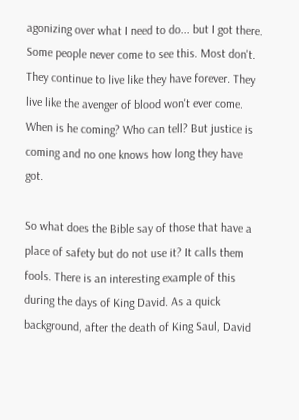agonizing over what I need to do... but I got there. Some people never come to see this. Most don't. They continue to live like they have forever. They live like the avenger of blood won't ever come. When is he coming? Who can tell? But justice is coming and no one knows how long they have got.

So what does the Bible say of those that have a place of safety but do not use it? It calls them fools. There is an interesting example of this during the days of King David. As a quick background, after the death of King Saul, David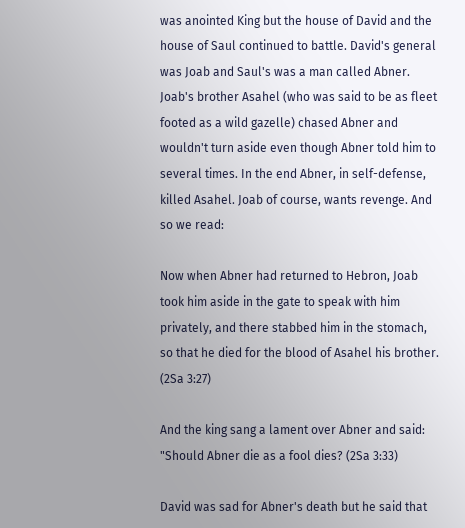was anointed King but the house of David and the house of Saul continued to battle. David's general was Joab and Saul's was a man called Abner. Joab's brother Asahel (who was said to be as fleet footed as a wild gazelle) chased Abner and wouldn't turn aside even though Abner told him to several times. In the end Abner, in self-defense, killed Asahel. Joab of course, wants revenge. And so we read:

Now when Abner had returned to Hebron, Joab took him aside in the gate to speak with him privately, and there stabbed him in the stomach, so that he died for the blood of Asahel his brother. (2Sa 3:27)

And the king sang a lament over Abner and said: "Should Abner die as a fool dies? (2Sa 3:33)

David was sad for Abner's death but he said that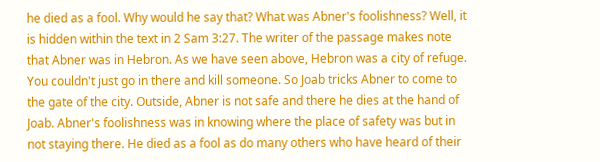he died as a fool. Why would he say that? What was Abner's foolishness? Well, it is hidden within the text in 2 Sam 3:27. The writer of the passage makes note that Abner was in Hebron. As we have seen above, Hebron was a city of refuge. You couldn't just go in there and kill someone. So Joab tricks Abner to come to the gate of the city. Outside, Abner is not safe and there he dies at the hand of Joab. Abner's foolishness was in knowing where the place of safety was but in not staying there. He died as a fool as do many others who have heard of their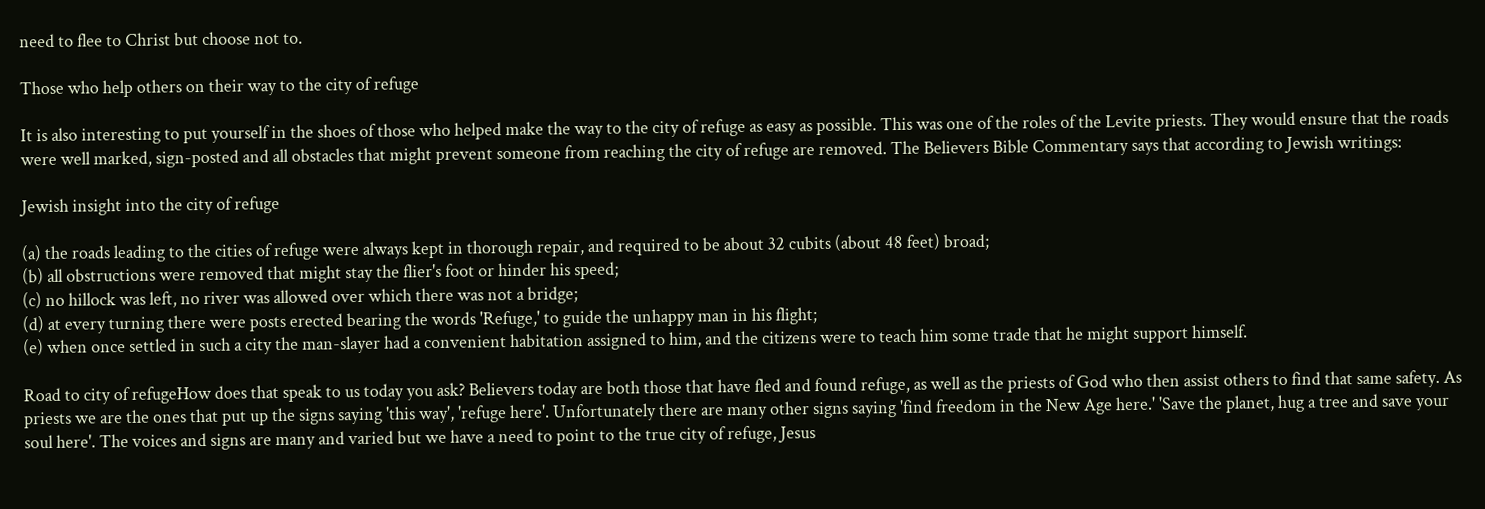need to flee to Christ but choose not to.

Those who help others on their way to the city of refuge

It is also interesting to put yourself in the shoes of those who helped make the way to the city of refuge as easy as possible. This was one of the roles of the Levite priests. They would ensure that the roads were well marked, sign-posted and all obstacles that might prevent someone from reaching the city of refuge are removed. The Believers Bible Commentary says that according to Jewish writings:

Jewish insight into the city of refuge

(a) the roads leading to the cities of refuge were always kept in thorough repair, and required to be about 32 cubits (about 48 feet) broad;
(b) all obstructions were removed that might stay the flier's foot or hinder his speed;
(c) no hillock was left, no river was allowed over which there was not a bridge;
(d) at every turning there were posts erected bearing the words 'Refuge,' to guide the unhappy man in his flight;
(e) when once settled in such a city the man-slayer had a convenient habitation assigned to him, and the citizens were to teach him some trade that he might support himself.

Road to city of refugeHow does that speak to us today you ask? Believers today are both those that have fled and found refuge, as well as the priests of God who then assist others to find that same safety. As priests we are the ones that put up the signs saying 'this way', 'refuge here'. Unfortunately there are many other signs saying 'find freedom in the New Age here.' 'Save the planet, hug a tree and save your soul here'. The voices and signs are many and varied but we have a need to point to the true city of refuge, Jesus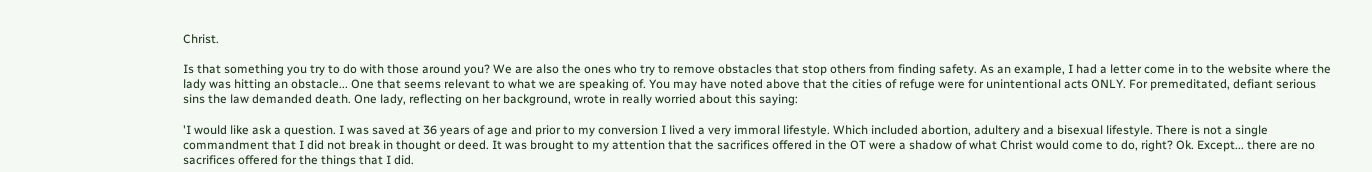Christ.

Is that something you try to do with those around you? We are also the ones who try to remove obstacles that stop others from finding safety. As an example, I had a letter come in to the website where the lady was hitting an obstacle... One that seems relevant to what we are speaking of. You may have noted above that the cities of refuge were for unintentional acts ONLY. For premeditated, defiant serious sins the law demanded death. One lady, reflecting on her background, wrote in really worried about this saying:

'I would like ask a question. I was saved at 36 years of age and prior to my conversion I lived a very immoral lifestyle. Which included abortion, adultery and a bisexual lifestyle. There is not a single commandment that I did not break in thought or deed. It was brought to my attention that the sacrifices offered in the OT were a shadow of what Christ would come to do, right? Ok. Except... there are no sacrifices offered for the things that I did.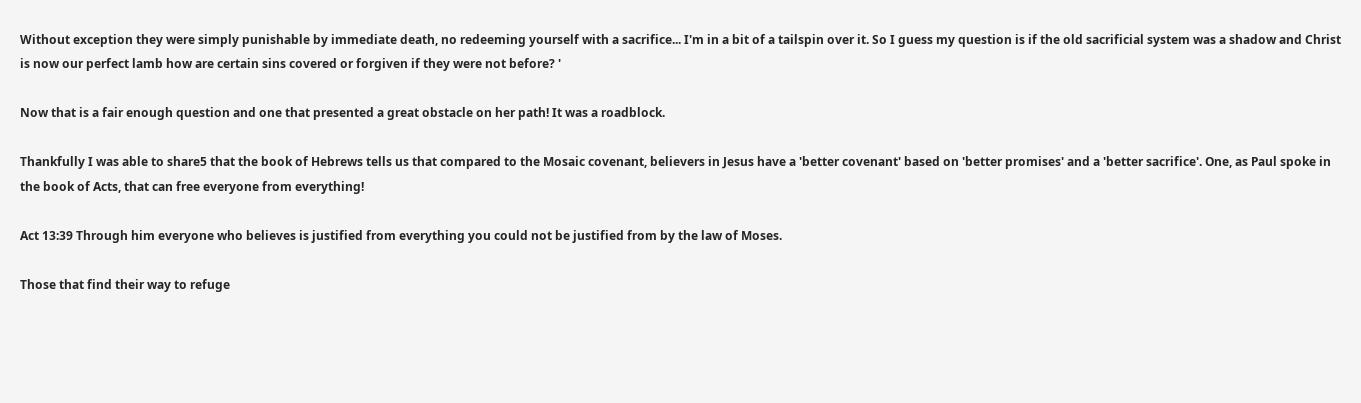Without exception they were simply punishable by immediate death, no redeeming yourself with a sacrifice... I'm in a bit of a tailspin over it. So I guess my question is if the old sacrificial system was a shadow and Christ is now our perfect lamb how are certain sins covered or forgiven if they were not before? '

Now that is a fair enough question and one that presented a great obstacle on her path! It was a roadblock.

Thankfully I was able to share5 that the book of Hebrews tells us that compared to the Mosaic covenant, believers in Jesus have a 'better covenant' based on 'better promises' and a 'better sacrifice'. One, as Paul spoke in the book of Acts, that can free everyone from everything!

Act 13:39 Through him everyone who believes is justified from everything you could not be justified from by the law of Moses.

Those that find their way to refuge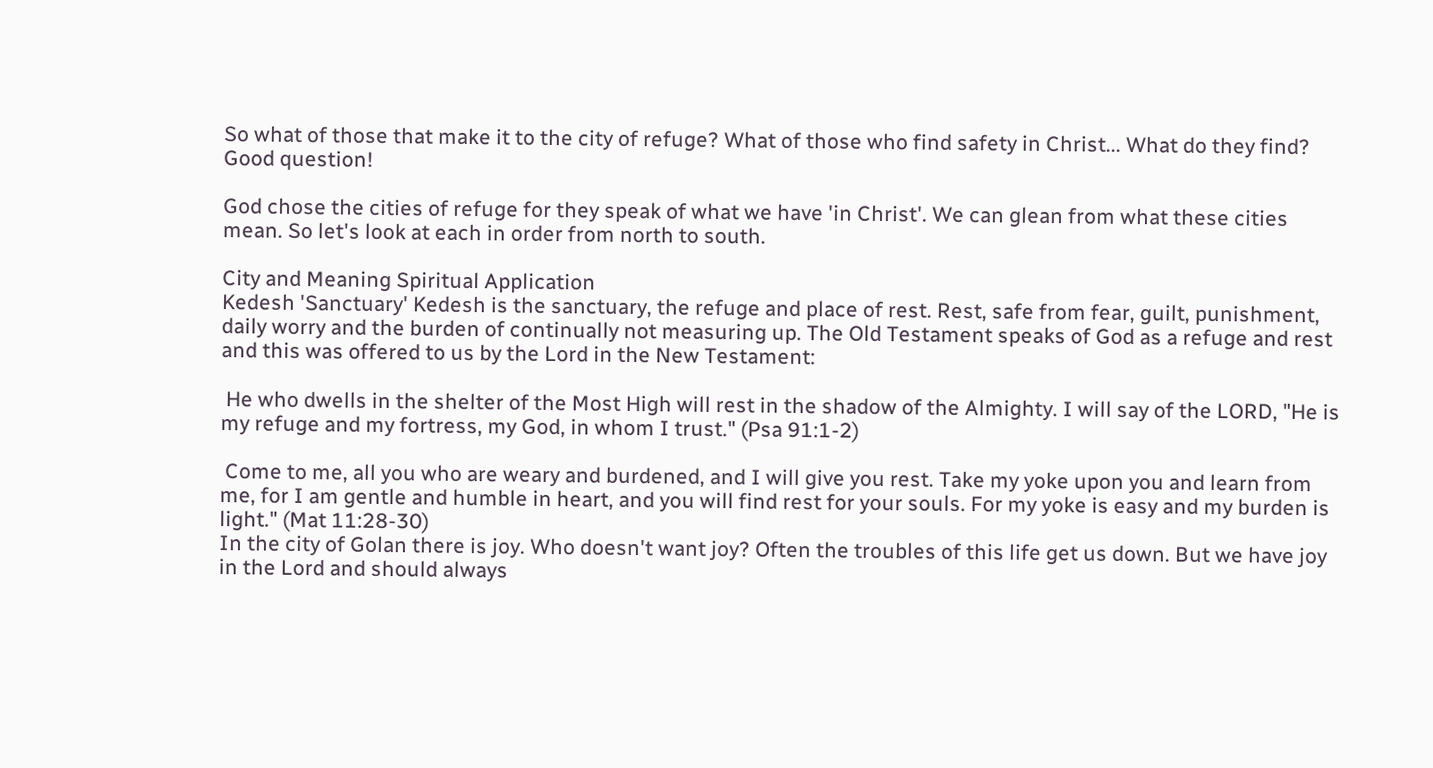So what of those that make it to the city of refuge? What of those who find safety in Christ... What do they find? Good question!

God chose the cities of refuge for they speak of what we have 'in Christ'. We can glean from what these cities mean. So let's look at each in order from north to south.

City and Meaning Spiritual Application
Kedesh 'Sanctuary' Kedesh is the sanctuary, the refuge and place of rest. Rest, safe from fear, guilt, punishment, daily worry and the burden of continually not measuring up. The Old Testament speaks of God as a refuge and rest and this was offered to us by the Lord in the New Testament:

 He who dwells in the shelter of the Most High will rest in the shadow of the Almighty. I will say of the LORD, "He is my refuge and my fortress, my God, in whom I trust." (Psa 91:1-2)

 Come to me, all you who are weary and burdened, and I will give you rest. Take my yoke upon you and learn from me, for I am gentle and humble in heart, and you will find rest for your souls. For my yoke is easy and my burden is light." (Mat 11:28-30)
In the city of Golan there is joy. Who doesn't want joy? Often the troubles of this life get us down. But we have joy in the Lord and should always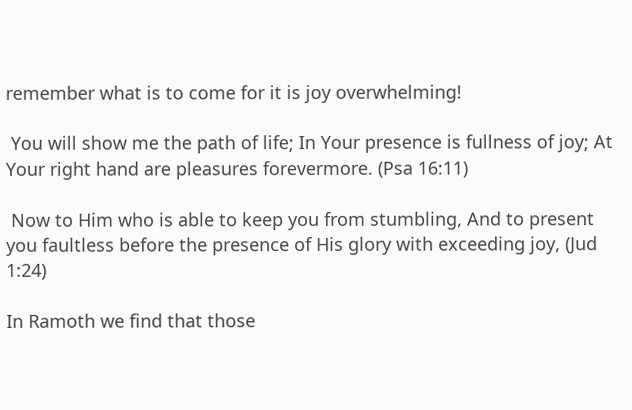remember what is to come for it is joy overwhelming!

 You will show me the path of life; In Your presence is fullness of joy; At Your right hand are pleasures forevermore. (Psa 16:11)

 Now to Him who is able to keep you from stumbling, And to present you faultless before the presence of His glory with exceeding joy, (Jud 1:24)

In Ramoth we find that those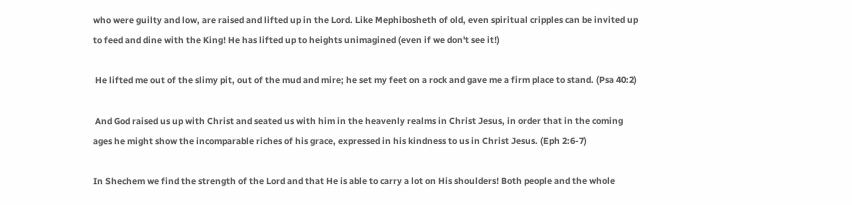who were guilty and low, are raised and lifted up in the Lord. Like Mephibosheth of old, even spiritual cripples can be invited up to feed and dine with the King! He has lifted up to heights unimagined (even if we don't see it!)

 He lifted me out of the slimy pit, out of the mud and mire; he set my feet on a rock and gave me a firm place to stand. (Psa 40:2)

 And God raised us up with Christ and seated us with him in the heavenly realms in Christ Jesus, in order that in the coming ages he might show the incomparable riches of his grace, expressed in his kindness to us in Christ Jesus. (Eph 2:6-7)

In Shechem we find the strength of the Lord and that He is able to carry a lot on His shoulders! Both people and the whole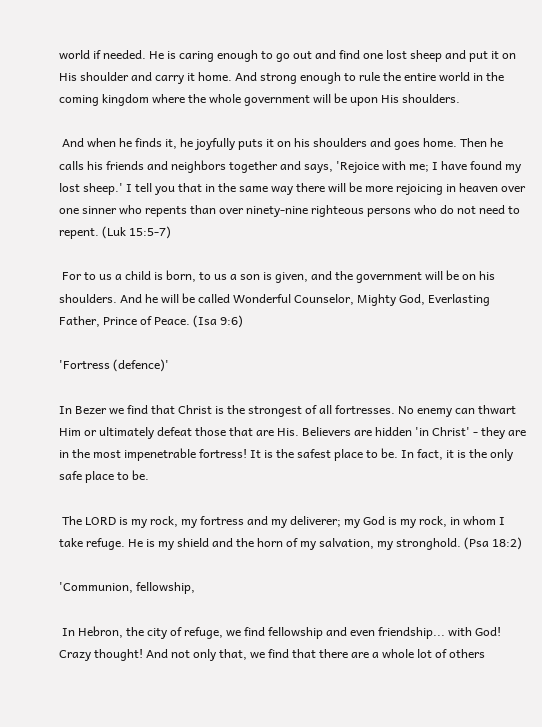world if needed. He is caring enough to go out and find one lost sheep and put it on His shoulder and carry it home. And strong enough to rule the entire world in the coming kingdom where the whole government will be upon His shoulders.

 And when he finds it, he joyfully puts it on his shoulders and goes home. Then he calls his friends and neighbors together and says, 'Rejoice with me; I have found my lost sheep.' I tell you that in the same way there will be more rejoicing in heaven over one sinner who repents than over ninety-nine righteous persons who do not need to repent. (Luk 15:5-7)

 For to us a child is born, to us a son is given, and the government will be on his shoulders. And he will be called Wonderful Counselor, Mighty God, Everlasting Father, Prince of Peace. (Isa 9:6)

'Fortress (defence)'

In Bezer we find that Christ is the strongest of all fortresses. No enemy can thwart Him or ultimately defeat those that are His. Believers are hidden 'in Christ' - they are in the most impenetrable fortress! It is the safest place to be. In fact, it is the only safe place to be.

 The LORD is my rock, my fortress and my deliverer; my God is my rock, in whom I take refuge. He is my shield and the horn of my salvation, my stronghold. (Psa 18:2)

'Communion, fellowship,

 In Hebron, the city of refuge, we find fellowship and even friendship... with God! Crazy thought! And not only that, we find that there are a whole lot of others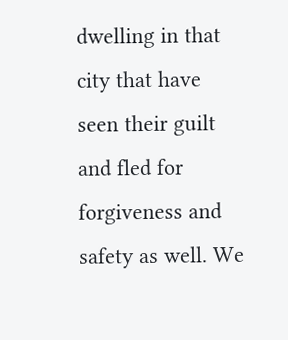dwelling in that city that have seen their guilt and fled for forgiveness and safety as well. We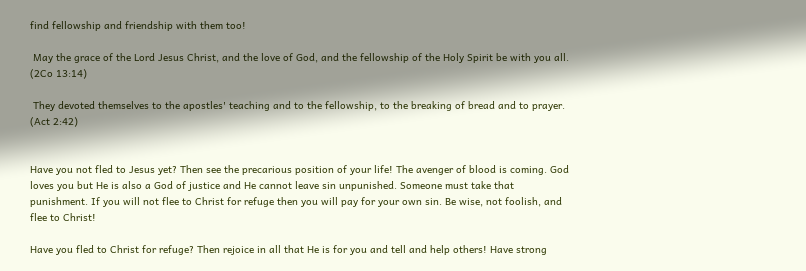find fellowship and friendship with them too!

 May the grace of the Lord Jesus Christ, and the love of God, and the fellowship of the Holy Spirit be with you all. (2Co 13:14)

 They devoted themselves to the apostles' teaching and to the fellowship, to the breaking of bread and to prayer. (Act 2:42)


Have you not fled to Jesus yet? Then see the precarious position of your life! The avenger of blood is coming. God loves you but He is also a God of justice and He cannot leave sin unpunished. Someone must take that punishment. If you will not flee to Christ for refuge then you will pay for your own sin. Be wise, not foolish, and flee to Christ!

Have you fled to Christ for refuge? Then rejoice in all that He is for you and tell and help others! Have strong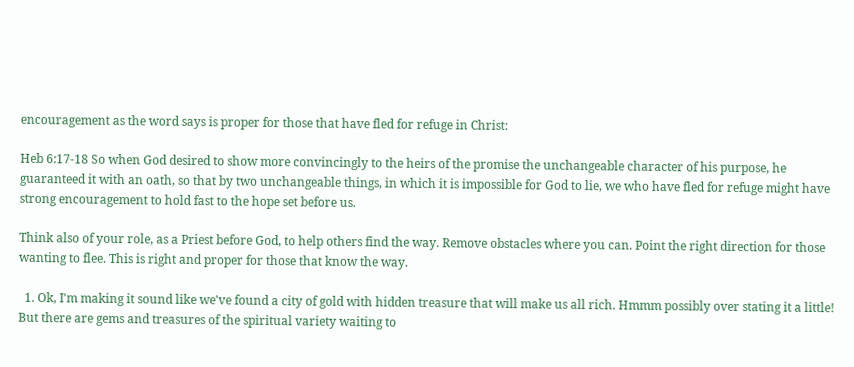encouragement as the word says is proper for those that have fled for refuge in Christ:

Heb 6:17-18 So when God desired to show more convincingly to the heirs of the promise the unchangeable character of his purpose, he guaranteed it with an oath, so that by two unchangeable things, in which it is impossible for God to lie, we who have fled for refuge might have strong encouragement to hold fast to the hope set before us.

Think also of your role, as a Priest before God, to help others find the way. Remove obstacles where you can. Point the right direction for those wanting to flee. This is right and proper for those that know the way.

  1. Ok, I'm making it sound like we've found a city of gold with hidden treasure that will make us all rich. Hmmm possibly over stating it a little! But there are gems and treasures of the spiritual variety waiting to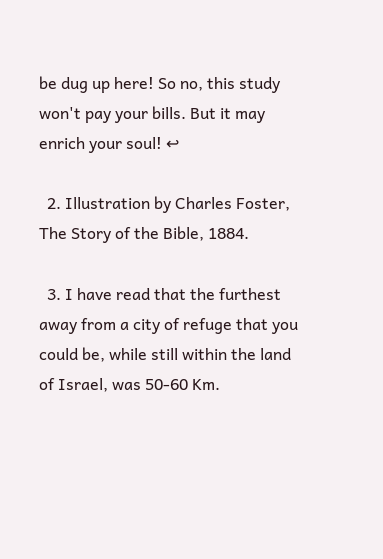be dug up here! So no, this study won't pay your bills. But it may enrich your soul! ↩

  2. Illustration by Charles Foster, The Story of the Bible, 1884.

  3. I have read that the furthest away from a city of refuge that you could be, while still within the land of Israel, was 50-60 Km.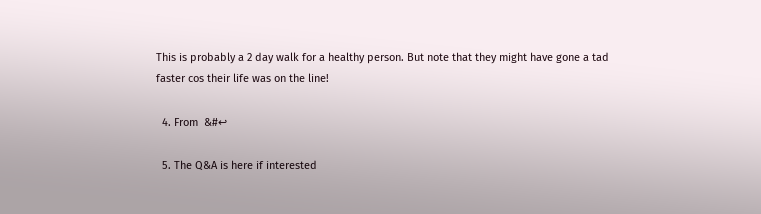This is probably a 2 day walk for a healthy person. But note that they might have gone a tad faster cos their life was on the line!

  4. From  &#↩

  5. The Q&A is here if interested